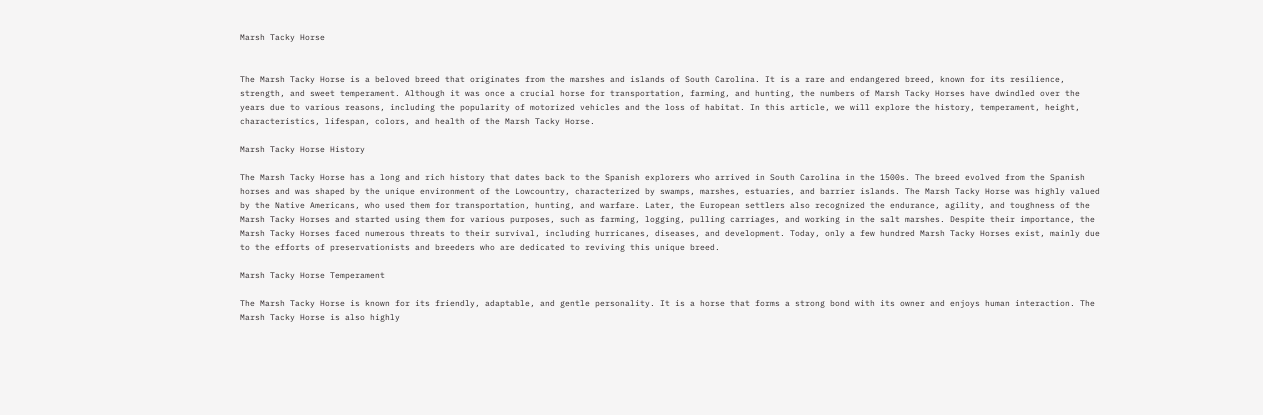Marsh Tacky Horse


The Marsh Tacky Horse is a beloved breed that originates from the marshes and islands of South Carolina. It is a rare and endangered breed, known for its resilience, strength, and sweet temperament. Although it was once a crucial horse for transportation, farming, and hunting, the numbers of Marsh Tacky Horses have dwindled over the years due to various reasons, including the popularity of motorized vehicles and the loss of habitat. In this article, we will explore the history, temperament, height, characteristics, lifespan, colors, and health of the Marsh Tacky Horse.

Marsh Tacky Horse History

The Marsh Tacky Horse has a long and rich history that dates back to the Spanish explorers who arrived in South Carolina in the 1500s. The breed evolved from the Spanish horses and was shaped by the unique environment of the Lowcountry, characterized by swamps, marshes, estuaries, and barrier islands. The Marsh Tacky Horse was highly valued by the Native Americans, who used them for transportation, hunting, and warfare. Later, the European settlers also recognized the endurance, agility, and toughness of the Marsh Tacky Horses and started using them for various purposes, such as farming, logging, pulling carriages, and working in the salt marshes. Despite their importance, the Marsh Tacky Horses faced numerous threats to their survival, including hurricanes, diseases, and development. Today, only a few hundred Marsh Tacky Horses exist, mainly due to the efforts of preservationists and breeders who are dedicated to reviving this unique breed.

Marsh Tacky Horse Temperament

The Marsh Tacky Horse is known for its friendly, adaptable, and gentle personality. It is a horse that forms a strong bond with its owner and enjoys human interaction. The Marsh Tacky Horse is also highly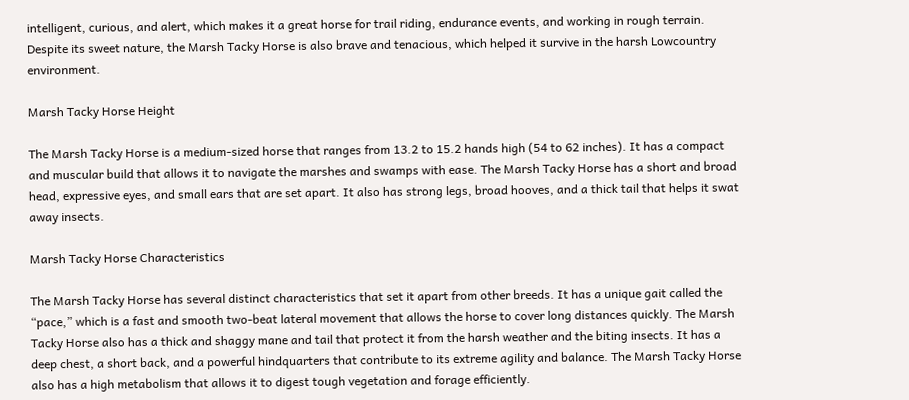intelligent, curious, and alert, which makes it a great horse for trail riding, endurance events, and working in rough terrain. Despite its sweet nature, the Marsh Tacky Horse is also brave and tenacious, which helped it survive in the harsh Lowcountry environment.

Marsh Tacky Horse Height

The Marsh Tacky Horse is a medium-sized horse that ranges from 13.2 to 15.2 hands high (54 to 62 inches). It has a compact and muscular build that allows it to navigate the marshes and swamps with ease. The Marsh Tacky Horse has a short and broad head, expressive eyes, and small ears that are set apart. It also has strong legs, broad hooves, and a thick tail that helps it swat away insects.

Marsh Tacky Horse Characteristics

The Marsh Tacky Horse has several distinct characteristics that set it apart from other breeds. It has a unique gait called the “pace,” which is a fast and smooth two-beat lateral movement that allows the horse to cover long distances quickly. The Marsh Tacky Horse also has a thick and shaggy mane and tail that protect it from the harsh weather and the biting insects. It has a deep chest, a short back, and a powerful hindquarters that contribute to its extreme agility and balance. The Marsh Tacky Horse also has a high metabolism that allows it to digest tough vegetation and forage efficiently.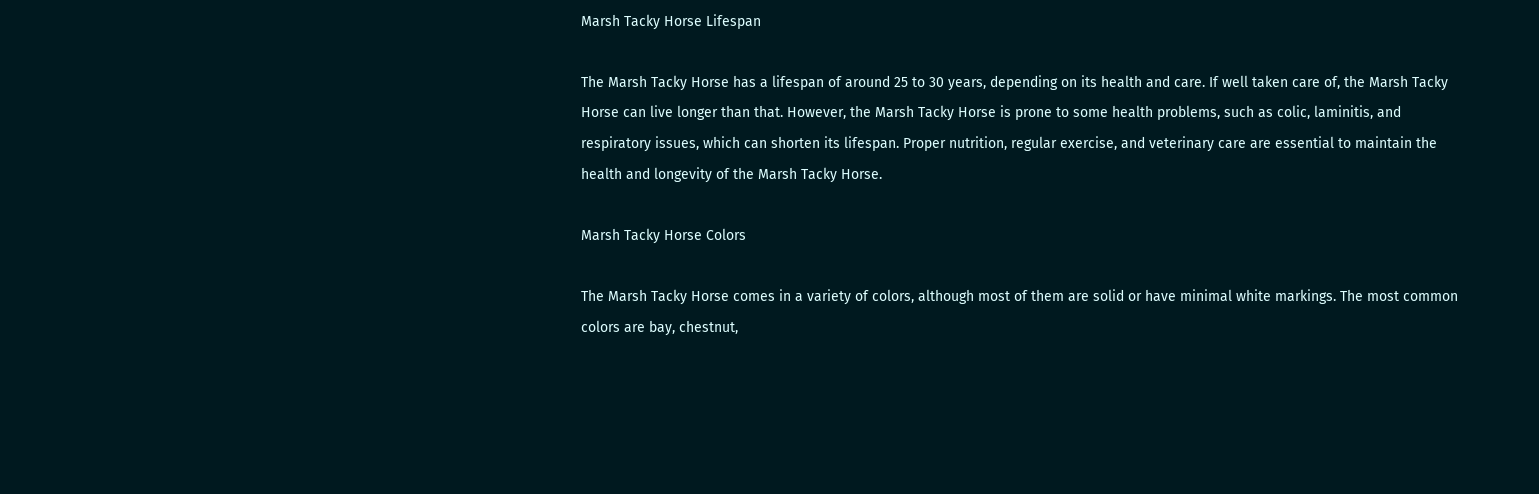Marsh Tacky Horse Lifespan

The Marsh Tacky Horse has a lifespan of around 25 to 30 years, depending on its health and care. If well taken care of, the Marsh Tacky Horse can live longer than that. However, the Marsh Tacky Horse is prone to some health problems, such as colic, laminitis, and respiratory issues, which can shorten its lifespan. Proper nutrition, regular exercise, and veterinary care are essential to maintain the health and longevity of the Marsh Tacky Horse.

Marsh Tacky Horse Colors

The Marsh Tacky Horse comes in a variety of colors, although most of them are solid or have minimal white markings. The most common colors are bay, chestnut,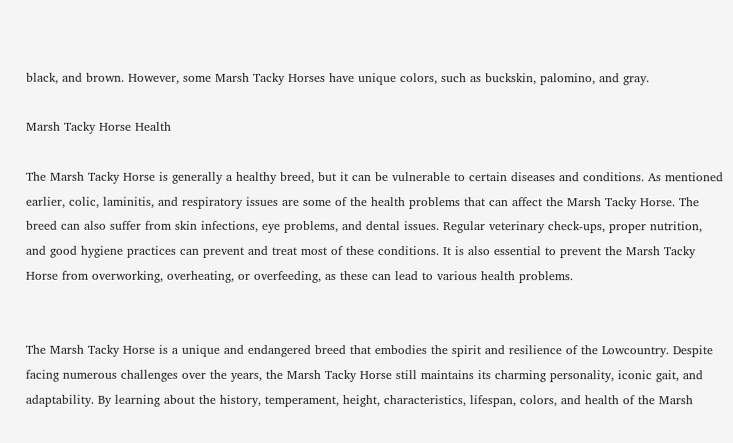black, and brown. However, some Marsh Tacky Horses have unique colors, such as buckskin, palomino, and gray.

Marsh Tacky Horse Health

The Marsh Tacky Horse is generally a healthy breed, but it can be vulnerable to certain diseases and conditions. As mentioned earlier, colic, laminitis, and respiratory issues are some of the health problems that can affect the Marsh Tacky Horse. The breed can also suffer from skin infections, eye problems, and dental issues. Regular veterinary check-ups, proper nutrition, and good hygiene practices can prevent and treat most of these conditions. It is also essential to prevent the Marsh Tacky Horse from overworking, overheating, or overfeeding, as these can lead to various health problems.


The Marsh Tacky Horse is a unique and endangered breed that embodies the spirit and resilience of the Lowcountry. Despite facing numerous challenges over the years, the Marsh Tacky Horse still maintains its charming personality, iconic gait, and adaptability. By learning about the history, temperament, height, characteristics, lifespan, colors, and health of the Marsh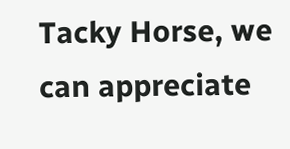Tacky Horse, we can appreciate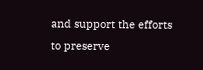and support the efforts to preserve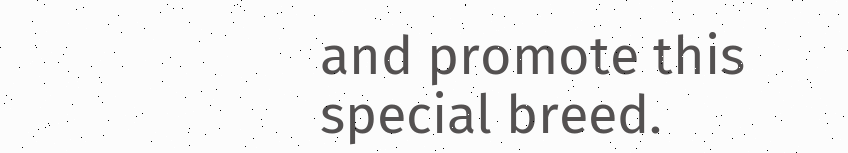and promote this special breed.